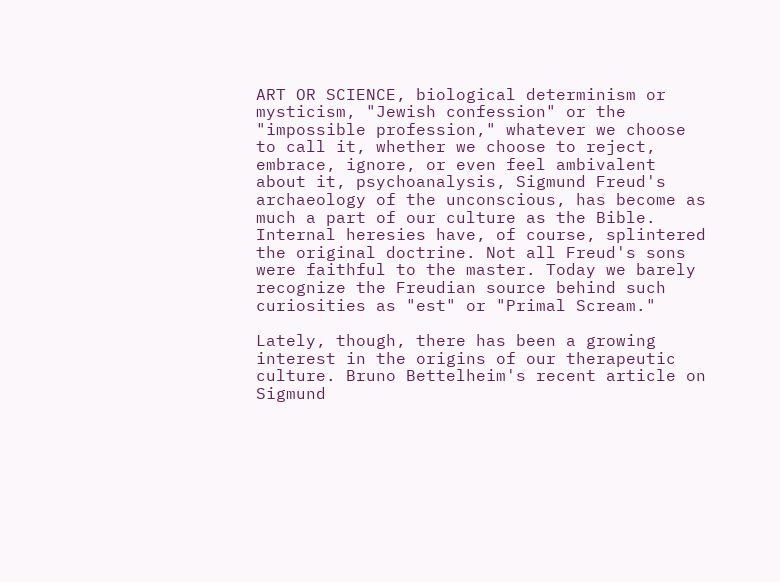ART OR SCIENCE, biological determinism or mysticism, "Jewish confession" or the "impossible profession," whatever we choose to call it, whether we choose to reject, embrace, ignore, or even feel ambivalent about it, psychoanalysis, Sigmund Freud's archaeology of the unconscious, has become as much a part of our culture as the Bible. Internal heresies have, of course, splintered the original doctrine. Not all Freud's sons were faithful to the master. Today we barely recognize the Freudian source behind such curiosities as "est" or "Primal Scream."

Lately, though, there has been a growing interest in the origins of our therapeutic culture. Bruno Bettelheim's recent article on Sigmund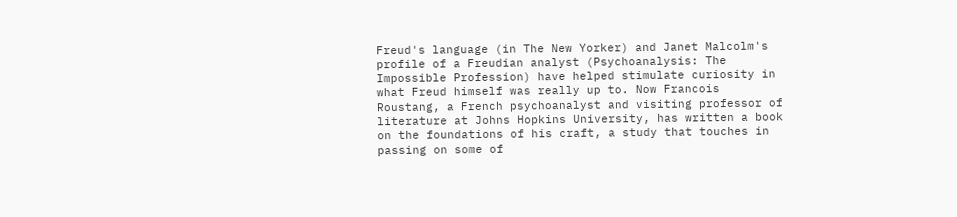Freud's language (in The New Yorker) and Janet Malcolm's profile of a Freudian analyst (Psychoanalysis: The Impossible Profession) have helped stimulate curiosity in what Freud himself was really up to. Now Francois Roustang, a French psychoanalyst and visiting professor of literature at Johns Hopkins University, has written a book on the foundations of his craft, a study that touches in passing on some of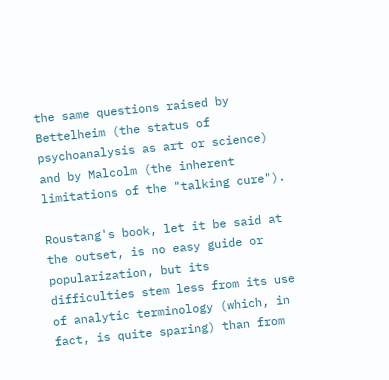the same questions raised by Bettelheim (the status of psychoanalysis as art or science) and by Malcolm (the inherent limitations of the "talking cure").

Roustang's book, let it be said at the outset, is no easy guide or popularization, but its difficulties stem less from its use of analytic terminology (which, in fact, is quite sparing) than from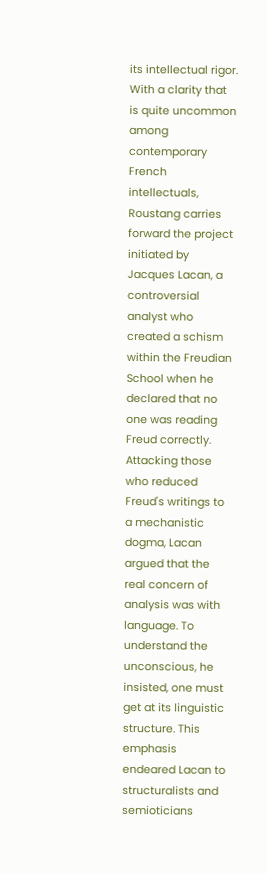its intellectual rigor. With a clarity that is quite uncommon among contemporary French intellectuals, Roustang carries forward the project initiated by Jacques Lacan, a controversial analyst who created a schism within the Freudian School when he declared that no one was reading Freud correctly. Attacking those who reduced Freud's writings to a mechanistic dogma, Lacan argued that the real concern of analysis was with language. To understand the unconscious, he insisted, one must get at its linguistic structure. This emphasis endeared Lacan to structuralists and semioticians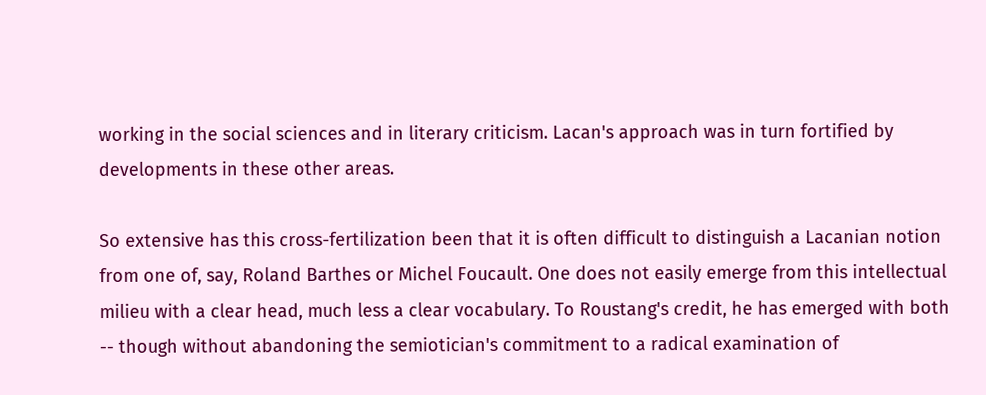working in the social sciences and in literary criticism. Lacan's approach was in turn fortified by developments in these other areas.

So extensive has this cross-fertilization been that it is often difficult to distinguish a Lacanian notion from one of, say, Roland Barthes or Michel Foucault. One does not easily emerge from this intellectual milieu with a clear head, much less a clear vocabulary. To Roustang's credit, he has emerged with both -- though without abandoning the semiotician's commitment to a radical examination of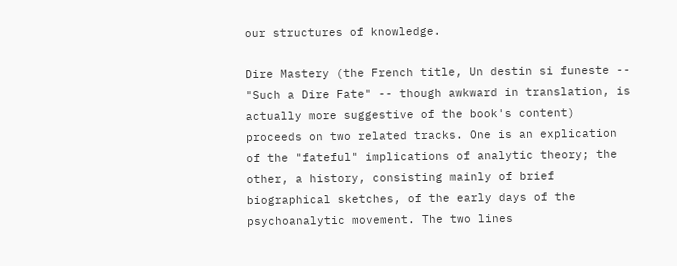our structures of knowledge.

Dire Mastery (the French title, Un destin si funeste -- "Such a Dire Fate" -- though awkward in translation, is actually more suggestive of the book's content) proceeds on two related tracks. One is an explication of the "fateful" implications of analytic theory; the other, a history, consisting mainly of brief biographical sketches, of the early days of the psychoanalytic movement. The two lines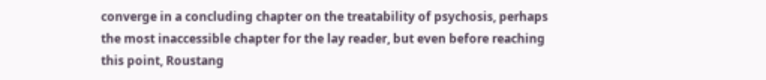converge in a concluding chapter on the treatability of psychosis, perhaps the most inaccessible chapter for the lay reader, but even before reaching this point, Roustang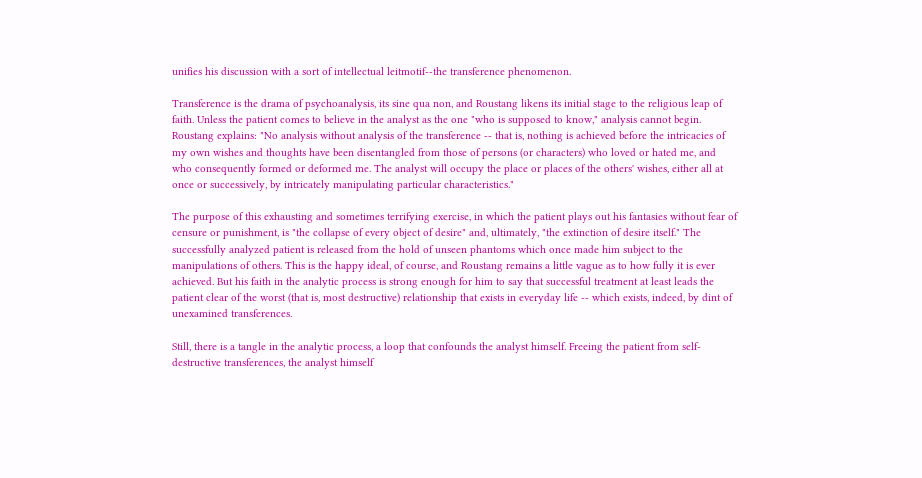unifies his discussion with a sort of intellectual leitmotif--the transference phenomenon.

Transference is the drama of psychoanalysis, its sine qua non, and Roustang likens its initial stage to the religious leap of faith. Unless the patient comes to believe in the analyst as the one "who is supposed to know," analysis cannot begin. Roustang explains: "No analysis without analysis of the transference -- that is, nothing is achieved before the intricacies of my own wishes and thoughts have been disentangled from those of persons (or characters) who loved or hated me, and who consequently formed or deformed me. The analyst will occupy the place or places of the others' wishes, either all at once or successively, by intricately manipulating particular characteristics."

The purpose of this exhausting and sometimes terrifying exercise, in which the patient plays out his fantasies without fear of censure or punishment, is "the collapse of every object of desire" and, ultimately, "the extinction of desire itself." The successfully analyzed patient is released from the hold of unseen phantoms which once made him subject to the manipulations of others. This is the happy ideal, of course, and Roustang remains a little vague as to how fully it is ever achieved. But his faith in the analytic process is strong enough for him to say that successful treatment at least leads the patient clear of the worst (that is, most destructive) relationship that exists in everyday life -- which exists, indeed, by dint of unexamined transferences.

Still, there is a tangle in the analytic process, a loop that confounds the analyst himself. Freeing the patient from self-destructive transferences, the analyst himself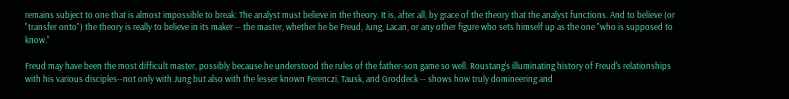remains subject to one that is almost impossible to break: The analyst must believe in the theory. It is, after all, by grace of the theory that the analyst functions. And to believe (or "transfer onto") the theory is really to believe in its maker -- the master, whether he be Freud, Jung, Lacan, or any other figure who sets himself up as the one "who is supposed to know."

Freud may have been the most difficult master, possibly because he understood the rules of the father-son game so well. Roustang's illuminating history of Freud's relationships with his various disciples--not only with Jung but also with the lesser known Ferenczi, Tausk, and Groddeck -- shows how truly domineering and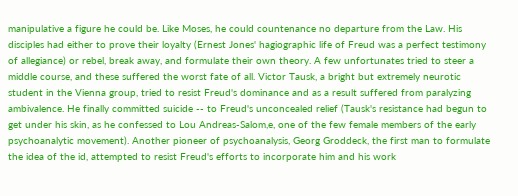manipulative a figure he could be. Like Moses, he could countenance no departure from the Law. His disciples had either to prove their loyalty (Ernest Jones' hagiographic life of Freud was a perfect testimony of allegiance) or rebel, break away, and formulate their own theory. A few unfortunates tried to steer a middle course, and these suffered the worst fate of all. Victor Tausk, a bright but extremely neurotic student in the Vienna group, tried to resist Freud's dominance and as a result suffered from paralyzing ambivalence. He finally committed suicide -- to Freud's unconcealed relief (Tausk's resistance had begun to get under his skin, as he confessed to Lou Andreas-Salom,e, one of the few female members of the early psychoanalytic movement). Another pioneer of psychoanalysis, Georg Groddeck, the first man to formulate the idea of the id, attempted to resist Freud's efforts to incorporate him and his work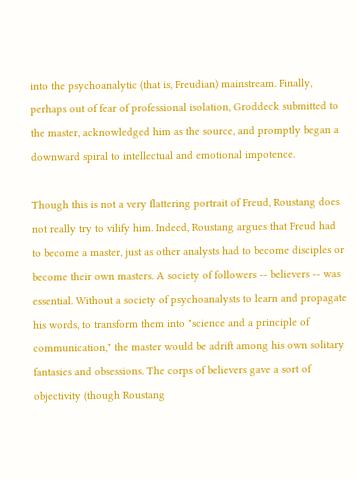into the psychoanalytic (that is, Freudian) mainstream. Finally, perhaps out of fear of professional isolation, Groddeck submitted to the master, acknowledged him as the source, and promptly began a downward spiral to intellectual and emotional impotence.

Though this is not a very flattering portrait of Freud, Roustang does not really try to vilify him. Indeed, Roustang argues that Freud had to become a master, just as other analysts had to become disciples or become their own masters. A society of followers -- believers -- was essential. Without a society of psychoanalysts to learn and propagate his words, to transform them into "science and a principle of communication," the master would be adrift among his own solitary fantasies and obsessions. The corps of believers gave a sort of objectivity (though Roustang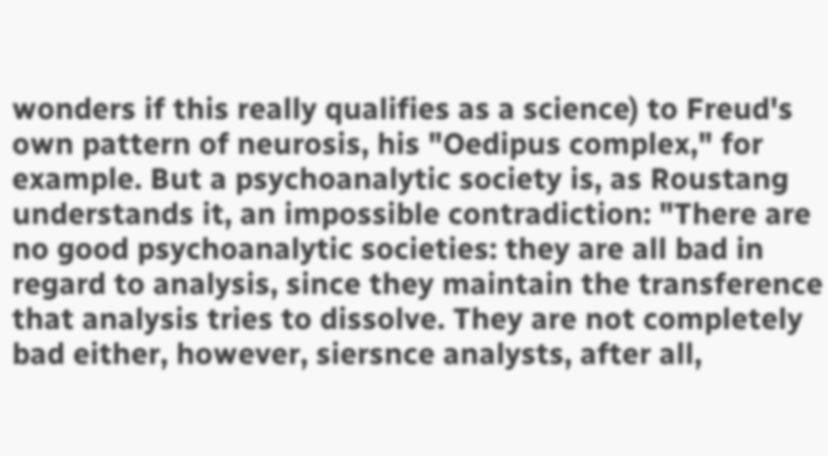wonders if this really qualifies as a science) to Freud's own pattern of neurosis, his "Oedipus complex," for example. But a psychoanalytic society is, as Roustang understands it, an impossible contradiction: "There are no good psychoanalytic societies: they are all bad in regard to analysis, since they maintain the transference that analysis tries to dissolve. They are not completely bad either, however, siersnce analysts, after all,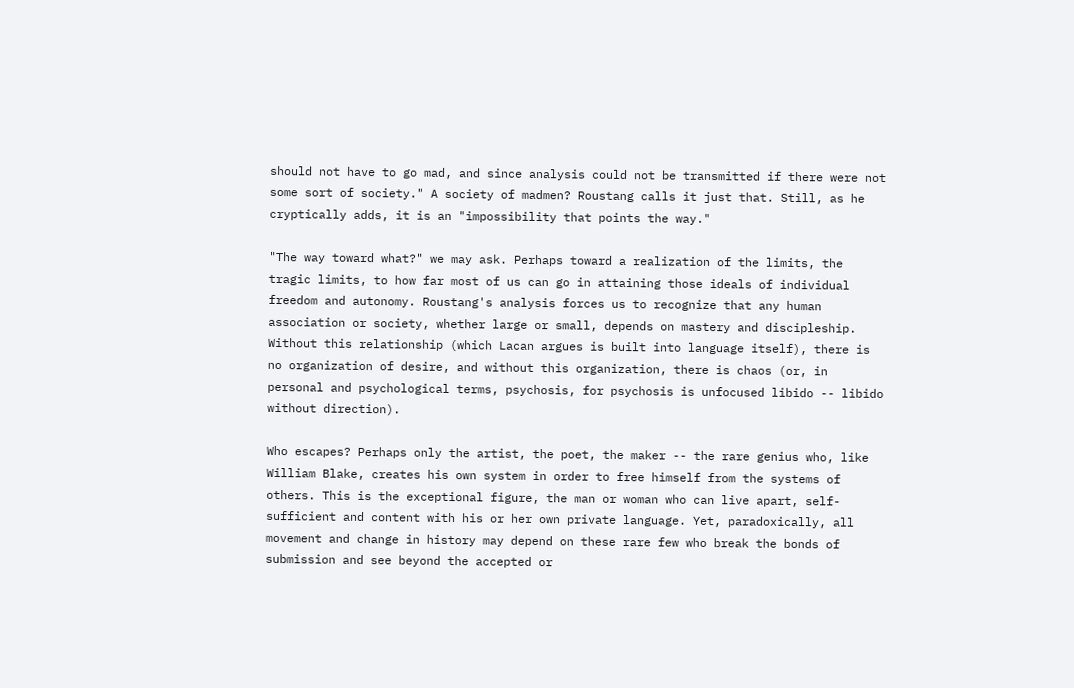should not have to go mad, and since analysis could not be transmitted if there were not some sort of society." A society of madmen? Roustang calls it just that. Still, as he cryptically adds, it is an "impossibility that points the way."

"The way toward what?" we may ask. Perhaps toward a realization of the limits, the tragic limits, to how far most of us can go in attaining those ideals of individual freedom and autonomy. Roustang's analysis forces us to recognize that any human association or society, whether large or small, depends on mastery and discipleship. Without this relationship (which Lacan argues is built into language itself), there is no organization of desire, and without this organization, there is chaos (or, in personal and psychological terms, psychosis, for psychosis is unfocused libido -- libido without direction).

Who escapes? Perhaps only the artist, the poet, the maker -- the rare genius who, like William Blake, creates his own system in order to free himself from the systems of others. This is the exceptional figure, the man or woman who can live apart, self-sufficient and content with his or her own private language. Yet, paradoxically, all movement and change in history may depend on these rare few who break the bonds of submission and see beyond the accepted or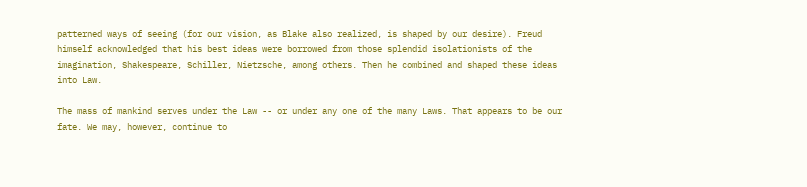patterned ways of seeing (for our vision, as Blake also realized, is shaped by our desire). Freud himself acknowledged that his best ideas were borrowed from those splendid isolationists of the imagination, Shakespeare, Schiller, Nietzsche, among others. Then he combined and shaped these ideas into Law.

The mass of mankind serves under the Law -- or under any one of the many Laws. That appears to be our fate. We may, however, continue to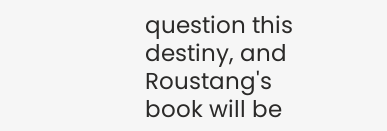question this destiny, and Roustang's book will be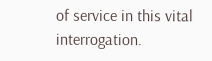of service in this vital interrogation.